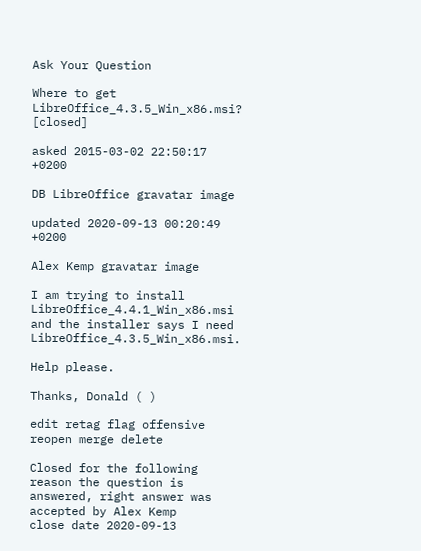Ask Your Question

Where to get LibreOffice_4.3.5_Win_x86.msi? [closed]

asked 2015-03-02 22:50:17 +0200

DB LibreOffice gravatar image

updated 2020-09-13 00:20:49 +0200

Alex Kemp gravatar image

I am trying to install LibreOffice_4.4.1_Win_x86.msi and the installer says I need LibreOffice_4.3.5_Win_x86.msi.

Help please.

Thanks, Donald ( )

edit retag flag offensive reopen merge delete

Closed for the following reason the question is answered, right answer was accepted by Alex Kemp
close date 2020-09-13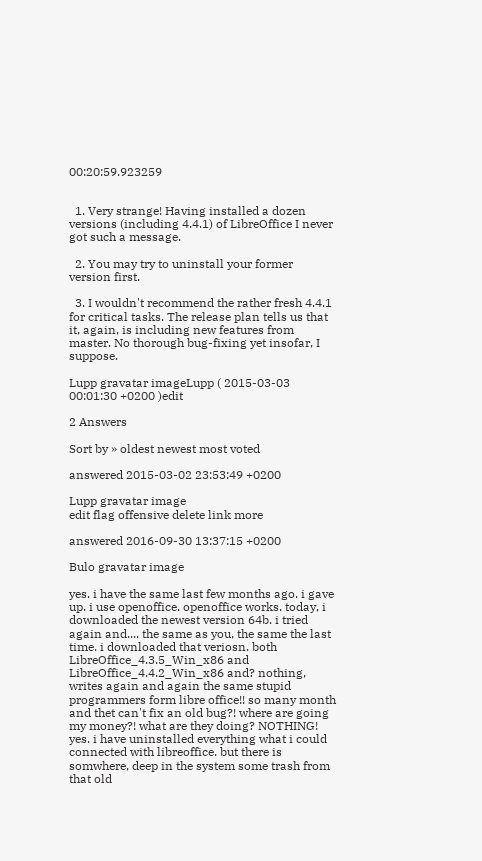00:20:59.923259


  1. Very strange! Having installed a dozen versions (including 4.4.1) of LibreOffice I never got such a message.

  2. You may try to uninstall your former version first.

  3. I wouldn't recommend the rather fresh 4.4.1 for critical tasks. The release plan tells us that it, again, is including new features from master. No thorough bug-fixing yet insofar, I suppose.

Lupp gravatar imageLupp ( 2015-03-03 00:01:30 +0200 )edit

2 Answers

Sort by » oldest newest most voted

answered 2015-03-02 23:53:49 +0200

Lupp gravatar image
edit flag offensive delete link more

answered 2016-09-30 13:37:15 +0200

Bulo gravatar image

yes. i have the same last few months ago. i gave up. i use openoffice. openoffice works. today, i downloaded the newest version 64b. i tried again and.... the same as you, the same the last time. i downloaded that veriosn. both LibreOffice_4.3.5_Win_x86 and LibreOffice_4.4.2_Win_x86 and? nothing, writes again and again the same stupid programmers form libre office!! so many month and thet can't fix an old bug?! where are going my money?! what are they doing? NOTHING! yes. i have uninstalled everything what i could connected with libreoffice. but there is somwhere, deep in the system some trash from that old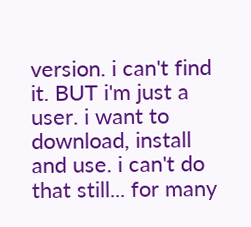version. i can't find it. BUT i'm just a user. i want to download, install and use. i can't do that still... for many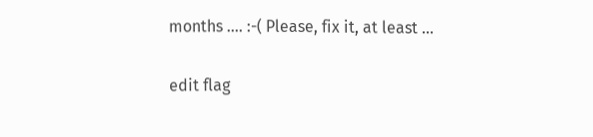months .... :-( Please, fix it, at least ...

edit flag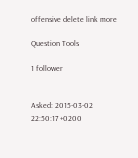offensive delete link more

Question Tools

1 follower


Asked: 2015-03-02 22:50:17 +0200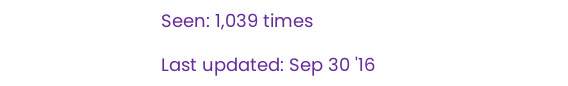Seen: 1,039 times

Last updated: Sep 30 '16